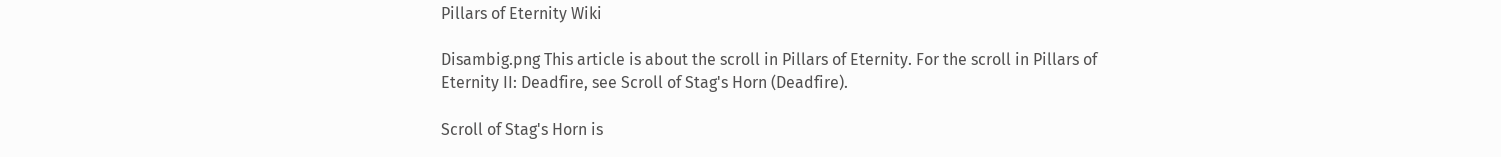Pillars of Eternity Wiki

Disambig.png This article is about the scroll in Pillars of Eternity. For the scroll in Pillars of Eternity II: Deadfire, see Scroll of Stag's Horn (Deadfire).

Scroll of Stag's Horn is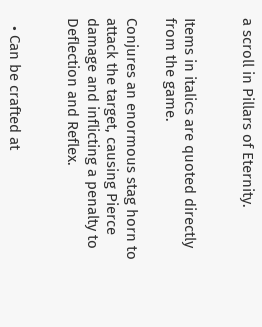a scroll in Pillars of Eternity.


Items in italics are quoted directly from the game.

Conjures an enormous stag horn to attack the target, causing Pierce damage and inflicting a penalty to Deflection and Reflex.


  • Can be crafted at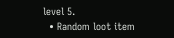level 5.
  • Random loot item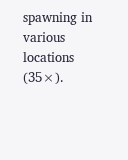spawning in various locations (35×).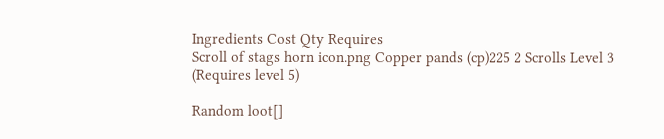Ingredients Cost Qty Requires
Scroll of stags horn icon.png Copper pands (cp)225 2 Scrolls Level 3
(Requires level 5)

Random loot[]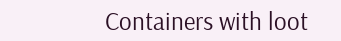Containers with loot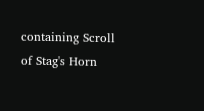containing Scroll of Stag's Horn